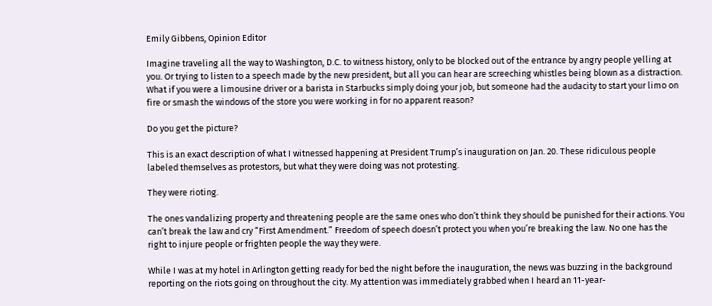Emily Gibbens, Opinion Editor

Imagine traveling all the way to Washington, D.C. to witness history, only to be blocked out of the entrance by angry people yelling at you. Or trying to listen to a speech made by the new president, but all you can hear are screeching whistles being blown as a distraction. What if you were a limousine driver or a barista in Starbucks simply doing your job, but someone had the audacity to start your limo on fire or smash the windows of the store you were working in for no apparent reason?

Do you get the picture?

This is an exact description of what I witnessed happening at President Trump’s inauguration on Jan. 20. These ridiculous people labeled themselves as protestors, but what they were doing was not protesting.

They were rioting.

The ones vandalizing property and threatening people are the same ones who don’t think they should be punished for their actions. You can’t break the law and cry “First Amendment.” Freedom of speech doesn’t protect you when you’re breaking the law. No one has the right to injure people or frighten people the way they were.

While I was at my hotel in Arlington getting ready for bed the night before the inauguration, the news was buzzing in the background reporting on the riots going on throughout the city. My attention was immediately grabbed when I heard an 11-year-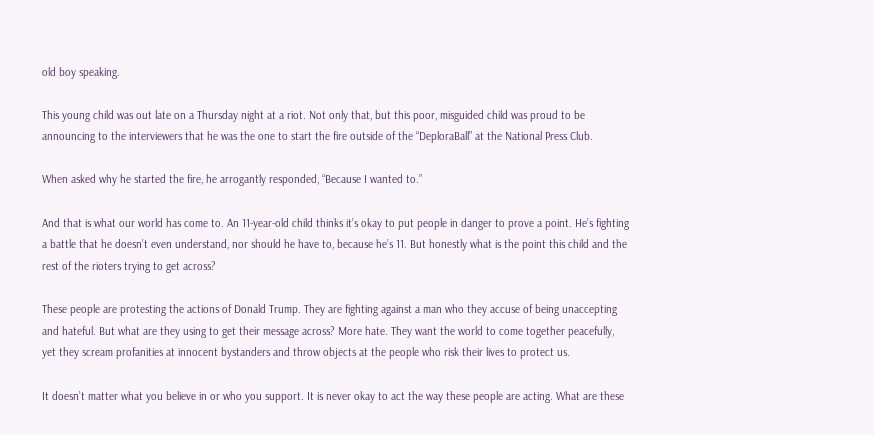old boy speaking.

This young child was out late on a Thursday night at a riot. Not only that, but this poor, misguided child was proud to be announcing to the interviewers that he was the one to start the fire outside of the “DeploraBall” at the National Press Club.

When asked why he started the fire, he arrogantly responded, “Because I wanted to.”

And that is what our world has come to. An 11-year-old child thinks it’s okay to put people in danger to prove a point. He’s fighting a battle that he doesn’t even understand, nor should he have to, because he’s 11. But honestly what is the point this child and the rest of the rioters trying to get across?

These people are protesting the actions of Donald Trump. They are fighting against a man who they accuse of being unaccepting and hateful. But what are they using to get their message across? More hate. They want the world to come together peacefully, yet they scream profanities at innocent bystanders and throw objects at the people who risk their lives to protect us.

It doesn’t matter what you believe in or who you support. It is never okay to act the way these people are acting. What are these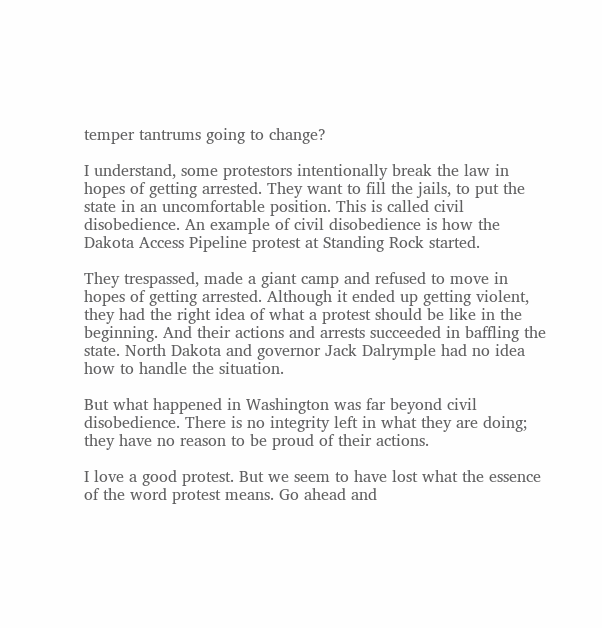temper tantrums going to change?

I understand, some protestors intentionally break the law in hopes of getting arrested. They want to fill the jails, to put the state in an uncomfortable position. This is called civil disobedience. An example of civil disobedience is how the Dakota Access Pipeline protest at Standing Rock started.

They trespassed, made a giant camp and refused to move in hopes of getting arrested. Although it ended up getting violent, they had the right idea of what a protest should be like in the beginning. And their actions and arrests succeeded in baffling the state. North Dakota and governor Jack Dalrymple had no idea how to handle the situation.

But what happened in Washington was far beyond civil disobedience. There is no integrity left in what they are doing; they have no reason to be proud of their actions.

I love a good protest. But we seem to have lost what the essence of the word protest means. Go ahead and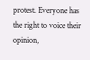protest. Everyone has the right to voice their opinion,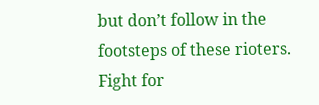but don’t follow in the footsteps of these rioters. Fight for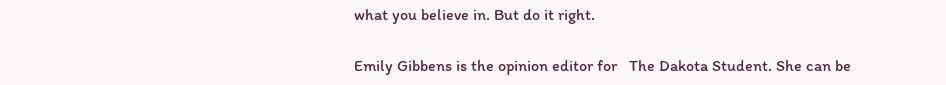what you believe in. But do it right.

Emily Gibbens is the opinion editor for   The Dakota Student. She can be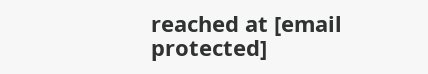reached at [email protected]